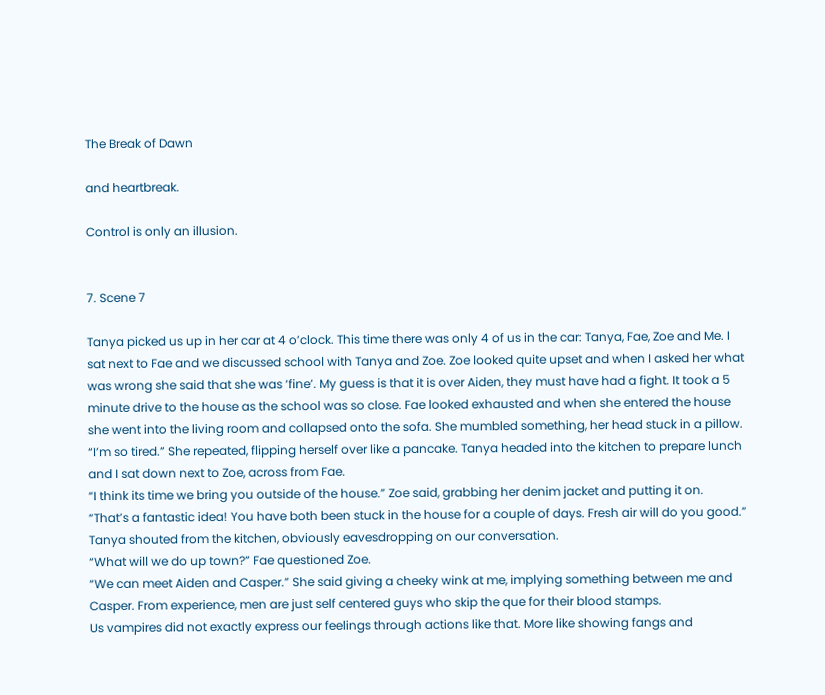The Break of Dawn

and heartbreak.

Control is only an illusion.


7. Scene 7

Tanya picked us up in her car at 4 o’clock. This time there was only 4 of us in the car: Tanya, Fae, Zoe and Me. I sat next to Fae and we discussed school with Tanya and Zoe. Zoe looked quite upset and when I asked her what was wrong she said that she was ‘fine’. My guess is that it is over Aiden, they must have had a fight. It took a 5 minute drive to the house as the school was so close. Fae looked exhausted and when she entered the house she went into the living room and collapsed onto the sofa. She mumbled something, her head stuck in a pillow.
“I’m so tired.” She repeated, flipping herself over like a pancake. Tanya headed into the kitchen to prepare lunch and I sat down next to Zoe, across from Fae.
“I think its time we bring you outside of the house.” Zoe said, grabbing her denim jacket and putting it on.
“That’s a fantastic idea! You have both been stuck in the house for a couple of days. Fresh air will do you good.” Tanya shouted from the kitchen, obviously eavesdropping on our conversation.
“What will we do up town?” Fae questioned Zoe.
“We can meet Aiden and Casper.” She said giving a cheeky wink at me, implying something between me and Casper. From experience, men are just self centered guys who skip the que for their blood stamps.
Us vampires did not exactly express our feelings through actions like that. More like showing fangs and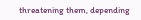threatening them, depending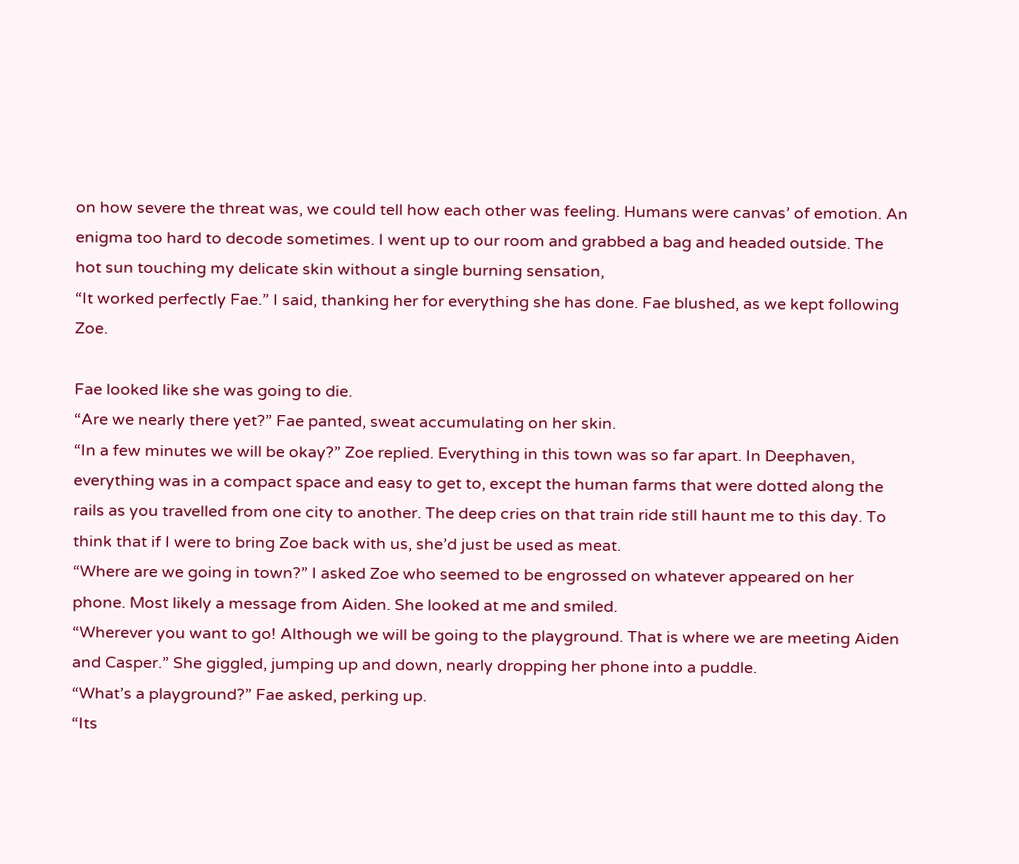on how severe the threat was, we could tell how each other was feeling. Humans were canvas’ of emotion. An enigma too hard to decode sometimes. I went up to our room and grabbed a bag and headed outside. The hot sun touching my delicate skin without a single burning sensation,
“It worked perfectly Fae.” I said, thanking her for everything she has done. Fae blushed, as we kept following Zoe.

Fae looked like she was going to die.
“Are we nearly there yet?” Fae panted, sweat accumulating on her skin.
“In a few minutes we will be okay?” Zoe replied. Everything in this town was so far apart. In Deephaven, everything was in a compact space and easy to get to, except the human farms that were dotted along the rails as you travelled from one city to another. The deep cries on that train ride still haunt me to this day. To think that if I were to bring Zoe back with us, she’d just be used as meat.
“Where are we going in town?” I asked Zoe who seemed to be engrossed on whatever appeared on her phone. Most likely a message from Aiden. She looked at me and smiled.
“Wherever you want to go! Although we will be going to the playground. That is where we are meeting Aiden and Casper.” She giggled, jumping up and down, nearly dropping her phone into a puddle.
“What’s a playground?” Fae asked, perking up.
“Its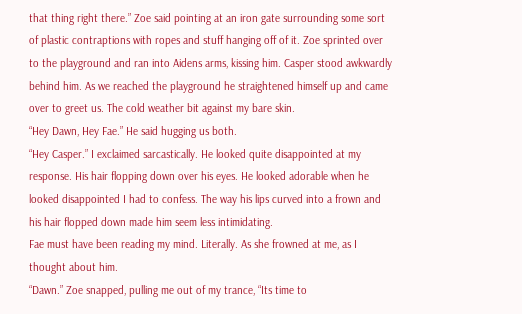that thing right there.” Zoe said pointing at an iron gate surrounding some sort of plastic contraptions with ropes and stuff hanging off of it. Zoe sprinted over to the playground and ran into Aidens arms, kissing him. Casper stood awkwardly behind him. As we reached the playground he straightened himself up and came over to greet us. The cold weather bit against my bare skin.
“Hey Dawn, Hey Fae.” He said hugging us both.
“Hey Casper.” I exclaimed sarcastically. He looked quite disappointed at my response. His hair flopping down over his eyes. He looked adorable when he looked disappointed I had to confess. The way his lips curved into a frown and his hair flopped down made him seem less intimidating.
Fae must have been reading my mind. Literally. As she frowned at me, as I thought about him.
“Dawn.” Zoe snapped, pulling me out of my trance, “Its time to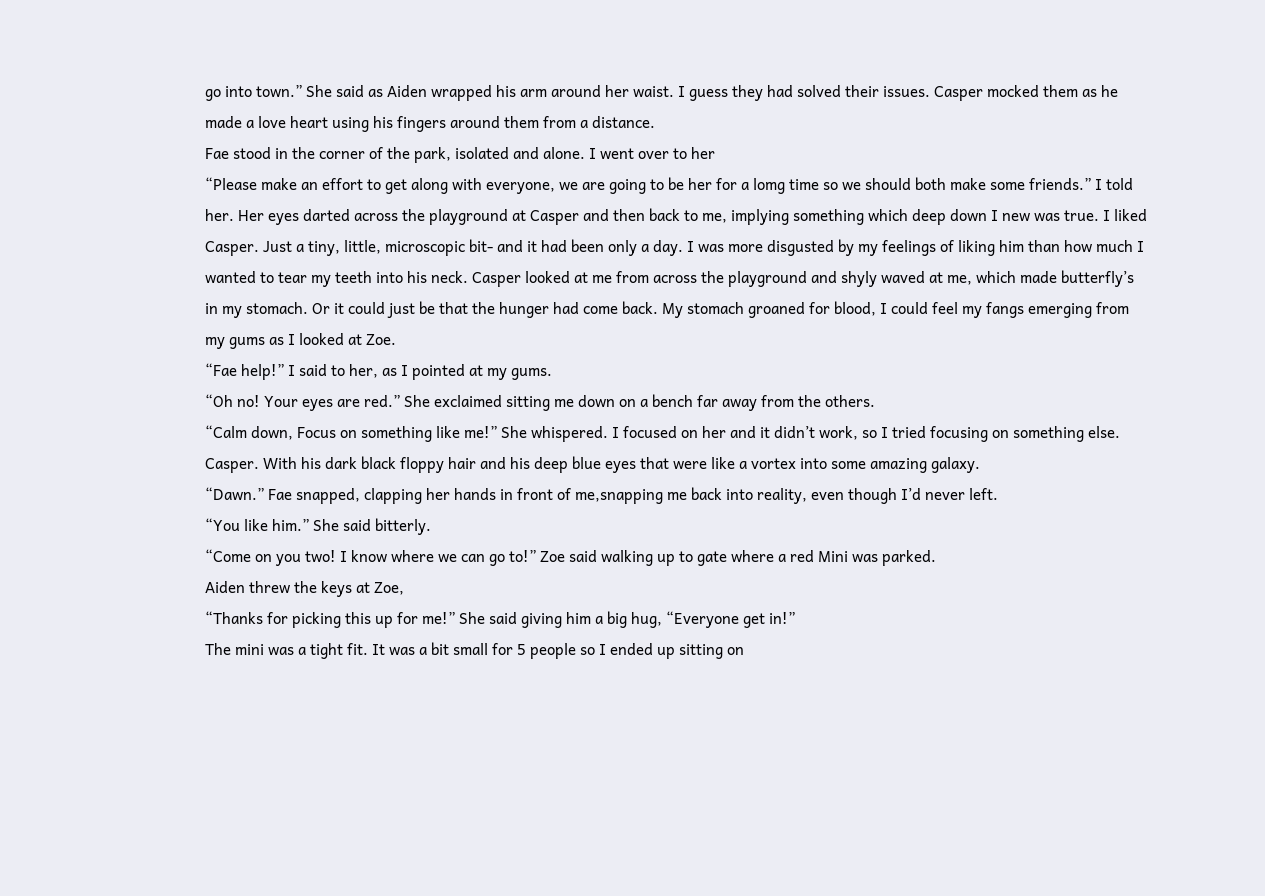go into town.” She said as Aiden wrapped his arm around her waist. I guess they had solved their issues. Casper mocked them as he made a love heart using his fingers around them from a distance.
Fae stood in the corner of the park, isolated and alone. I went over to her
“Please make an effort to get along with everyone, we are going to be her for a lomg time so we should both make some friends.” I told her. Her eyes darted across the playground at Casper and then back to me, implying something which deep down I new was true. I liked Casper. Just a tiny, little, microscopic bit- and it had been only a day. I was more disgusted by my feelings of liking him than how much I wanted to tear my teeth into his neck. Casper looked at me from across the playground and shyly waved at me, which made butterfly’s in my stomach. Or it could just be that the hunger had come back. My stomach groaned for blood, I could feel my fangs emerging from my gums as I looked at Zoe.
“Fae help!” I said to her, as I pointed at my gums.
“Oh no! Your eyes are red.” She exclaimed sitting me down on a bench far away from the others.
“Calm down, Focus on something like me!” She whispered. I focused on her and it didn’t work, so I tried focusing on something else. Casper. With his dark black floppy hair and his deep blue eyes that were like a vortex into some amazing galaxy.
“Dawn.” Fae snapped, clapping her hands in front of me,snapping me back into reality, even though I’d never left.
“You like him.” She said bitterly.
“Come on you two! I know where we can go to!” Zoe said walking up to gate where a red Mini was parked.
Aiden threw the keys at Zoe,
“Thanks for picking this up for me!” She said giving him a big hug, “Everyone get in!”
The mini was a tight fit. It was a bit small for 5 people so I ended up sitting on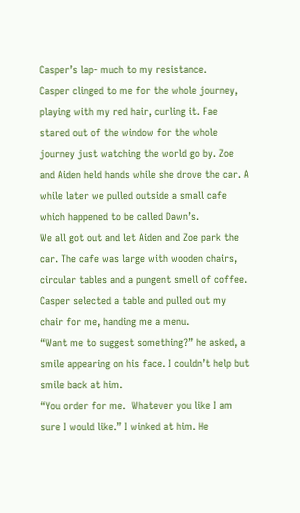Casper’s lap- much to my resistance.
Casper clinged to me for the whole journey, playing with my red hair, curling it. Fae stared out of the window for the whole journey just watching the world go by. Zoe and Aiden held hands while she drove the car. A while later we pulled outside a small cafe which happened to be called Dawn’s.
We all got out and let Aiden and Zoe park the car. The cafe was large with wooden chairs, circular tables and a pungent smell of coffee. Casper selected a table and pulled out my chair for me, handing me a menu.
“Want me to suggest something?” he asked, a smile appearing on his face. I couldn’t help but smile back at him.
“You order for me.  Whatever you like I am sure I would like.” I winked at him. He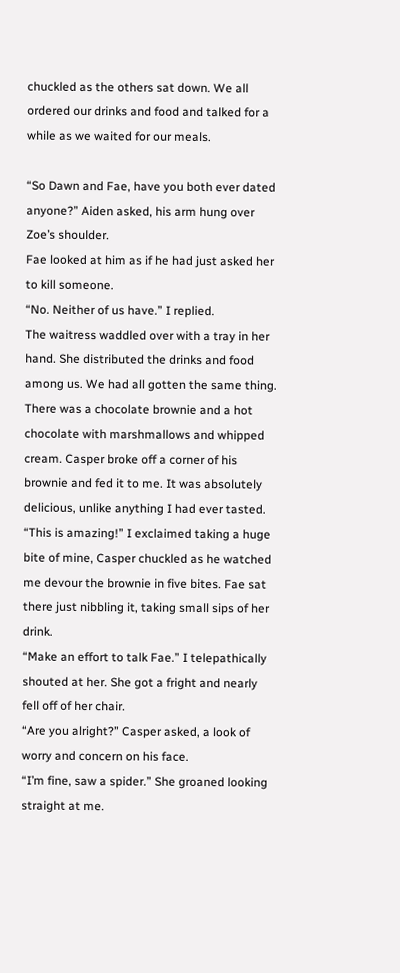chuckled as the others sat down. We all ordered our drinks and food and talked for a while as we waited for our meals.

“So Dawn and Fae, have you both ever dated anyone?” Aiden asked, his arm hung over Zoe’s shoulder.
Fae looked at him as if he had just asked her to kill someone.
“No. Neither of us have.” I replied.
The waitress waddled over with a tray in her hand. She distributed the drinks and food among us. We had all gotten the same thing. There was a chocolate brownie and a hot chocolate with marshmallows and whipped cream. Casper broke off a corner of his brownie and fed it to me. It was absolutely delicious, unlike anything I had ever tasted.
“This is amazing!” I exclaimed taking a huge bite of mine, Casper chuckled as he watched me devour the brownie in five bites. Fae sat there just nibbling it, taking small sips of her drink.
“Make an effort to talk Fae.” I telepathically shouted at her. She got a fright and nearly fell off of her chair.
“Are you alright?” Casper asked, a look of worry and concern on his face.
“I’m fine, saw a spider.” She groaned looking straight at me.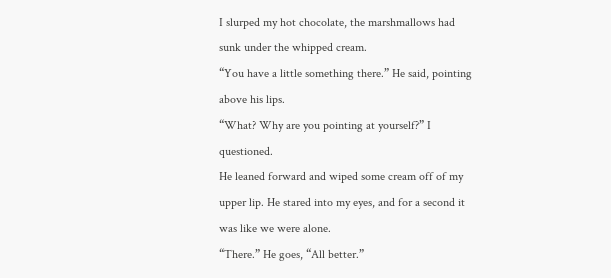I slurped my hot chocolate, the marshmallows had sunk under the whipped cream.
“You have a little something there.” He said, pointing above his lips.
“What? Why are you pointing at yourself?” I questioned.
He leaned forward and wiped some cream off of my upper lip. He stared into my eyes, and for a second it was like we were alone.
“There.” He goes, “All better.”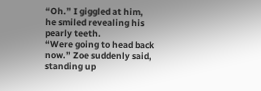“Oh.” I giggled at him, he smiled revealing his pearly teeth.
“Were going to head back now.” Zoe suddenly said, standing up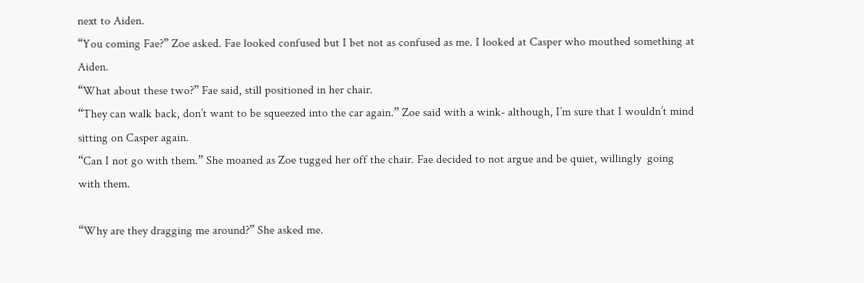next to Aiden.
“You coming Fae?” Zoe asked. Fae looked confused but I bet not as confused as me. I looked at Casper who mouthed something at Aiden.
“What about these two?” Fae said, still positioned in her chair.
“They can walk back, don’t want to be squeezed into the car again.” Zoe said with a wink- although, I’m sure that I wouldn’t mind sitting on Casper again.
“Can I not go with them.” She moaned as Zoe tugged her off the chair. Fae decided to not argue and be quiet, willingly  going with them.

“Why are they dragging me around?” She asked me.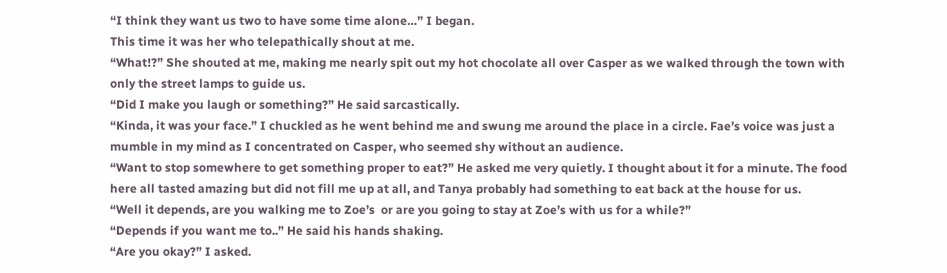“I think they want us two to have some time alone…” I began.
This time it was her who telepathically shout at me.
“What!?” She shouted at me, making me nearly spit out my hot chocolate all over Casper as we walked through the town with only the street lamps to guide us.
“Did I make you laugh or something?” He said sarcastically.
“Kinda, it was your face.” I chuckled as he went behind me and swung me around the place in a circle. Fae’s voice was just a mumble in my mind as I concentrated on Casper, who seemed shy without an audience.
“Want to stop somewhere to get something proper to eat?” He asked me very quietly. I thought about it for a minute. The food here all tasted amazing but did not fill me up at all, and Tanya probably had something to eat back at the house for us.
“Well it depends, are you walking me to Zoe’s  or are you going to stay at Zoe’s with us for a while?”
“Depends if you want me to..” He said his hands shaking.
“Are you okay?” I asked.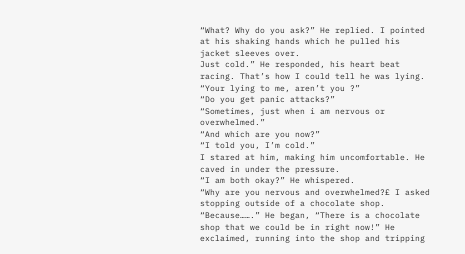“What? Why do you ask?” He replied. I pointed at his shaking hands which he pulled his jacket sleeves over.
Just cold.” He responded, his heart beat racing. That’s how I could tell he was lying.
“Your lying to me, aren’t you ?”
“Do you get panic attacks?”
“Sometimes, just when i am nervous or overwhelmed.”
“And which are you now?”
“I told you, I’m cold.”
I stared at him, making him uncomfortable. He caved in under the pressure.
“I am both okay?” He whispered.
“Why are you nervous and overwhelmed?£ I asked stopping outside of a chocolate shop.
“Because…….” He began, “There is a chocolate shop that we could be in right now!” He exclaimed, running into the shop and tripping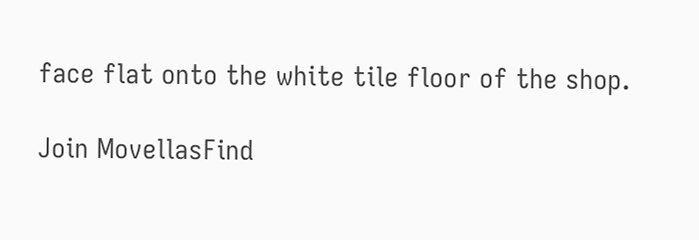face flat onto the white tile floor of the shop.

Join MovellasFind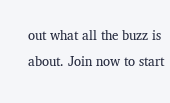out what all the buzz is about. Join now to start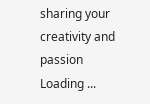sharing your creativity and passion
Loading ...